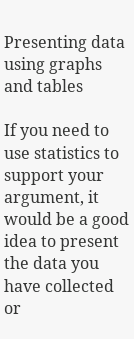Presenting data using graphs and tables

If you need to use statistics to support your argument, it would be a good idea to present the data you have collected or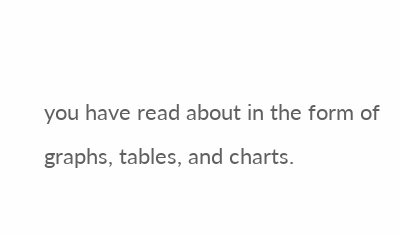you have read about in the form of graphs, tables, and charts.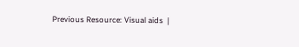Previous Resource: Visual aids  |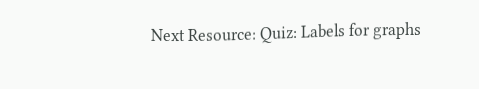Next Resource: Quiz: Labels for graphs